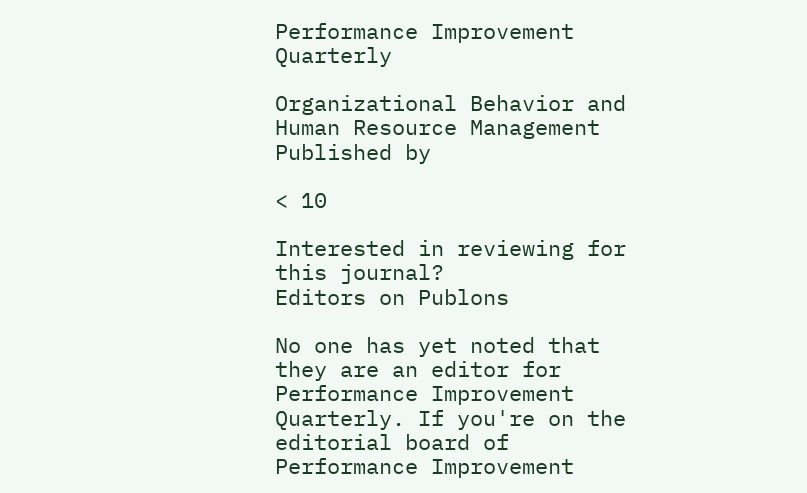Performance Improvement Quarterly

Organizational Behavior and Human Resource Management
Published by

< 10

Interested in reviewing for this journal?
Editors on Publons

No one has yet noted that they are an editor for Performance Improvement Quarterly. If you're on the editorial board of Performance Improvement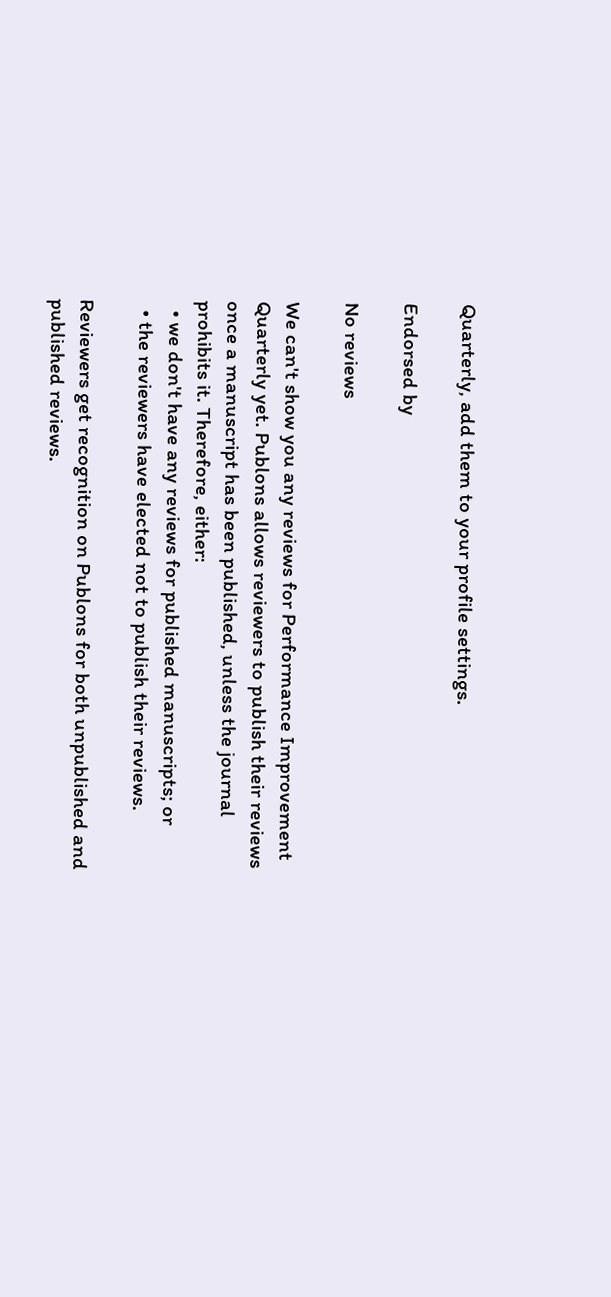Quarterly, add them to your profile settings.

Endorsed by

No reviews

We can't show you any reviews for Performance Improvement Quarterly yet. Publons allows reviewers to publish their reviews once a manuscript has been published, unless the journal prohibits it. Therefore, either:
  • we don't have any reviews for published manuscripts; or
  • the reviewers have elected not to publish their reviews.

Reviewers get recognition on Publons for both unpublished and published reviews.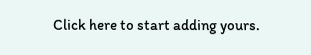Click here to start adding yours.